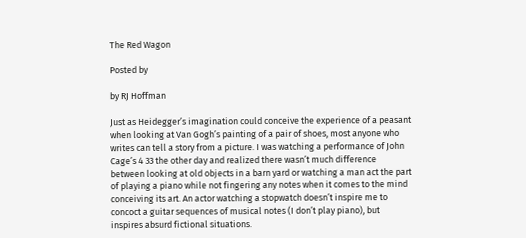The Red Wagon

Posted by

by RJ Hoffman

Just as Heidegger’s imagination could conceive the experience of a peasant when looking at Van Gogh’s painting of a pair of shoes, most anyone who writes can tell a story from a picture. I was watching a performance of John Cage’s 4 33 the other day and realized there wasn’t much difference between looking at old objects in a barn yard or watching a man act the part of playing a piano while not fingering any notes when it comes to the mind conceiving its art. An actor watching a stopwatch doesn’t inspire me to concoct a guitar sequences of musical notes (I don’t play piano), but inspires absurd fictional situations.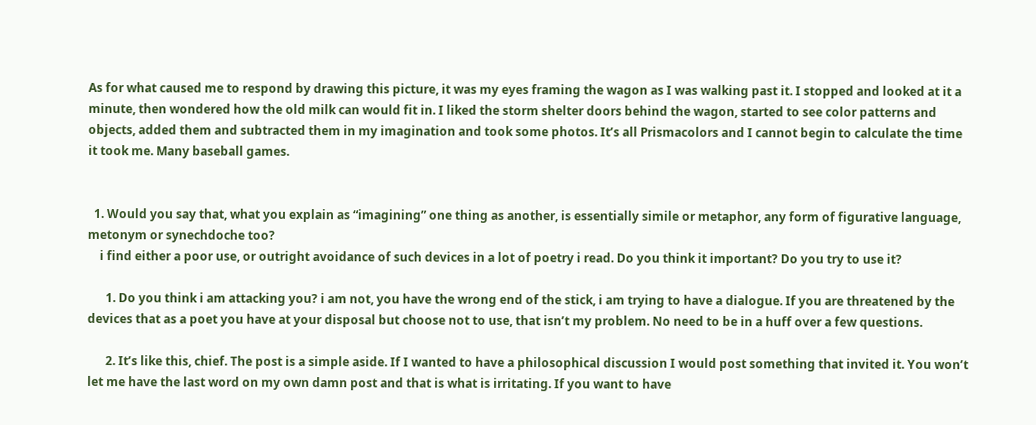As for what caused me to respond by drawing this picture, it was my eyes framing the wagon as I was walking past it. I stopped and looked at it a minute, then wondered how the old milk can would fit in. I liked the storm shelter doors behind the wagon, started to see color patterns and objects, added them and subtracted them in my imagination and took some photos. It’s all Prismacolors and I cannot begin to calculate the time it took me. Many baseball games.


  1. Would you say that, what you explain as “imagining” one thing as another, is essentially simile or metaphor, any form of figurative language, metonym or synechdoche too?
    i find either a poor use, or outright avoidance of such devices in a lot of poetry i read. Do you think it important? Do you try to use it?

      1. Do you think i am attacking you? i am not, you have the wrong end of the stick, i am trying to have a dialogue. If you are threatened by the devices that as a poet you have at your disposal but choose not to use, that isn’t my problem. No need to be in a huff over a few questions.

      2. It’s like this, chief. The post is a simple aside. If I wanted to have a philosophical discussion I would post something that invited it. You won’t let me have the last word on my own damn post and that is what is irritating. If you want to have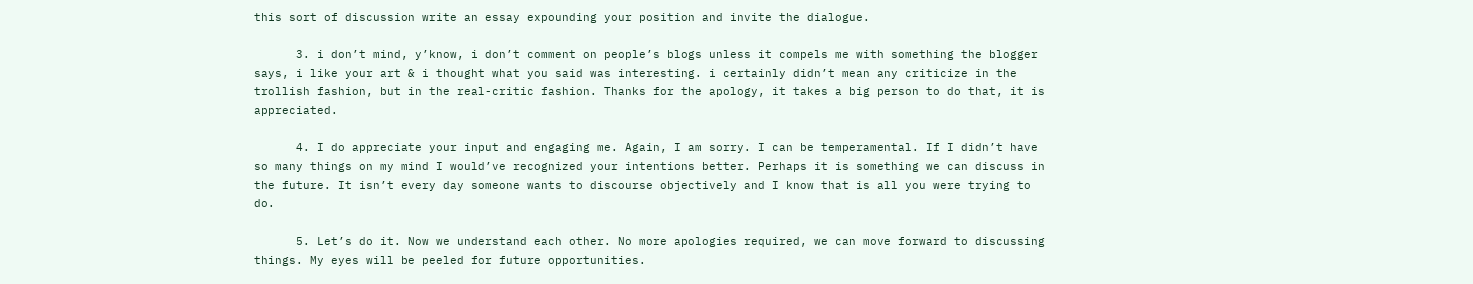this sort of discussion write an essay expounding your position and invite the dialogue.

      3. i don’t mind, y’know, i don’t comment on people’s blogs unless it compels me with something the blogger says, i like your art & i thought what you said was interesting. i certainly didn’t mean any criticize in the trollish fashion, but in the real-critic fashion. Thanks for the apology, it takes a big person to do that, it is appreciated.

      4. I do appreciate your input and engaging me. Again, I am sorry. I can be temperamental. If I didn’t have so many things on my mind I would’ve recognized your intentions better. Perhaps it is something we can discuss in the future. It isn’t every day someone wants to discourse objectively and I know that is all you were trying to do.

      5. Let’s do it. Now we understand each other. No more apologies required, we can move forward to discussing things. My eyes will be peeled for future opportunities.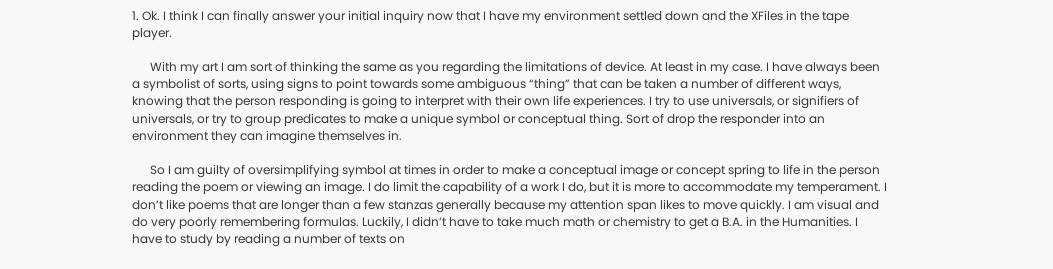1. Ok. I think I can finally answer your initial inquiry now that I have my environment settled down and the XFiles in the tape player.

      With my art I am sort of thinking the same as you regarding the limitations of device. At least in my case. I have always been a symbolist of sorts, using signs to point towards some ambiguous “thing” that can be taken a number of different ways, knowing that the person responding is going to interpret with their own life experiences. I try to use universals, or signifiers of universals, or try to group predicates to make a unique symbol or conceptual thing. Sort of drop the responder into an environment they can imagine themselves in.

      So I am guilty of oversimplifying symbol at times in order to make a conceptual image or concept spring to life in the person reading the poem or viewing an image. I do limit the capability of a work I do, but it is more to accommodate my temperament. I don’t like poems that are longer than a few stanzas generally because my attention span likes to move quickly. I am visual and do very poorly remembering formulas. Luckily, I didn’t have to take much math or chemistry to get a B.A. in the Humanities. I have to study by reading a number of texts on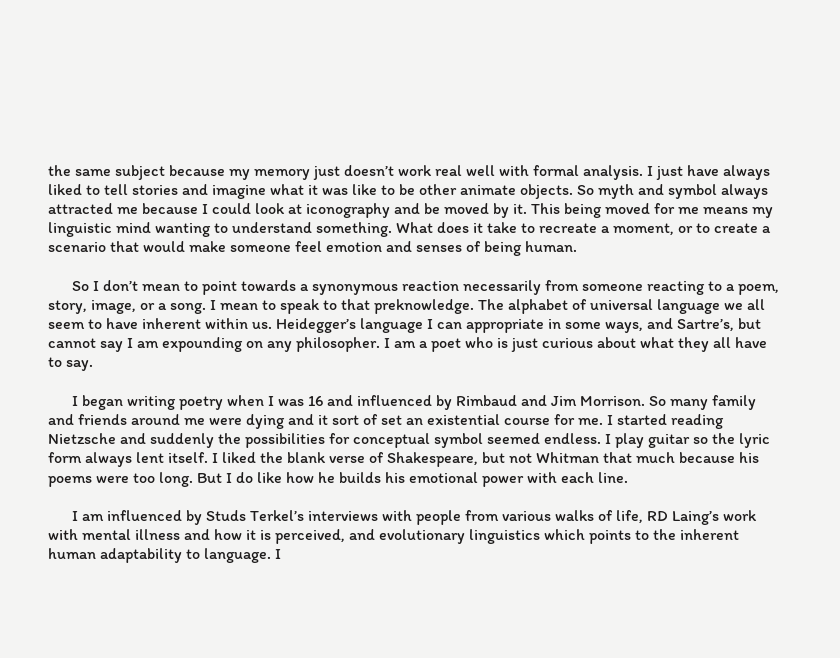the same subject because my memory just doesn’t work real well with formal analysis. I just have always liked to tell stories and imagine what it was like to be other animate objects. So myth and symbol always attracted me because I could look at iconography and be moved by it. This being moved for me means my linguistic mind wanting to understand something. What does it take to recreate a moment, or to create a scenario that would make someone feel emotion and senses of being human.

      So I don’t mean to point towards a synonymous reaction necessarily from someone reacting to a poem, story, image, or a song. I mean to speak to that preknowledge. The alphabet of universal language we all seem to have inherent within us. Heidegger’s language I can appropriate in some ways, and Sartre’s, but cannot say I am expounding on any philosopher. I am a poet who is just curious about what they all have to say.

      I began writing poetry when I was 16 and influenced by Rimbaud and Jim Morrison. So many family and friends around me were dying and it sort of set an existential course for me. I started reading Nietzsche and suddenly the possibilities for conceptual symbol seemed endless. I play guitar so the lyric form always lent itself. I liked the blank verse of Shakespeare, but not Whitman that much because his poems were too long. But I do like how he builds his emotional power with each line.

      I am influenced by Studs Terkel’s interviews with people from various walks of life, RD Laing’s work with mental illness and how it is perceived, and evolutionary linguistics which points to the inherent human adaptability to language. I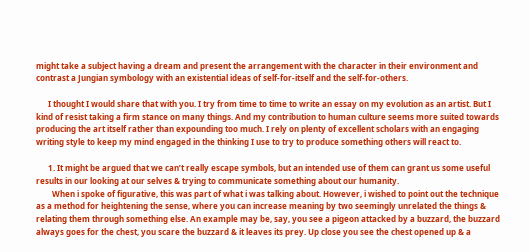might take a subject having a dream and present the arrangement with the character in their environment and contrast a Jungian symbology with an existential ideas of self-for-itself and the self-for-others.

      I thought I would share that with you. I try from time to time to write an essay on my evolution as an artist. But I kind of resist taking a firm stance on many things. And my contribution to human culture seems more suited towards producing the art itself rather than expounding too much. I rely on plenty of excellent scholars with an engaging writing style to keep my mind engaged in the thinking I use to try to produce something others will react to.

      1. It might be argued that we can’t really escape symbols, but an intended use of them can grant us some useful results in our looking at our selves & trying to communicate something about our humanity.
        When i spoke of figurative, this was part of what i was talking about. However, i wished to point out the technique as a method for heightening the sense, where you can increase meaning by two seemingly unrelated the things & relating them through something else. An example may be, say, you see a pigeon attacked by a buzzard, the buzzard always goes for the chest, you scare the buzzard & it leaves its prey. Up close you see the chest opened up & a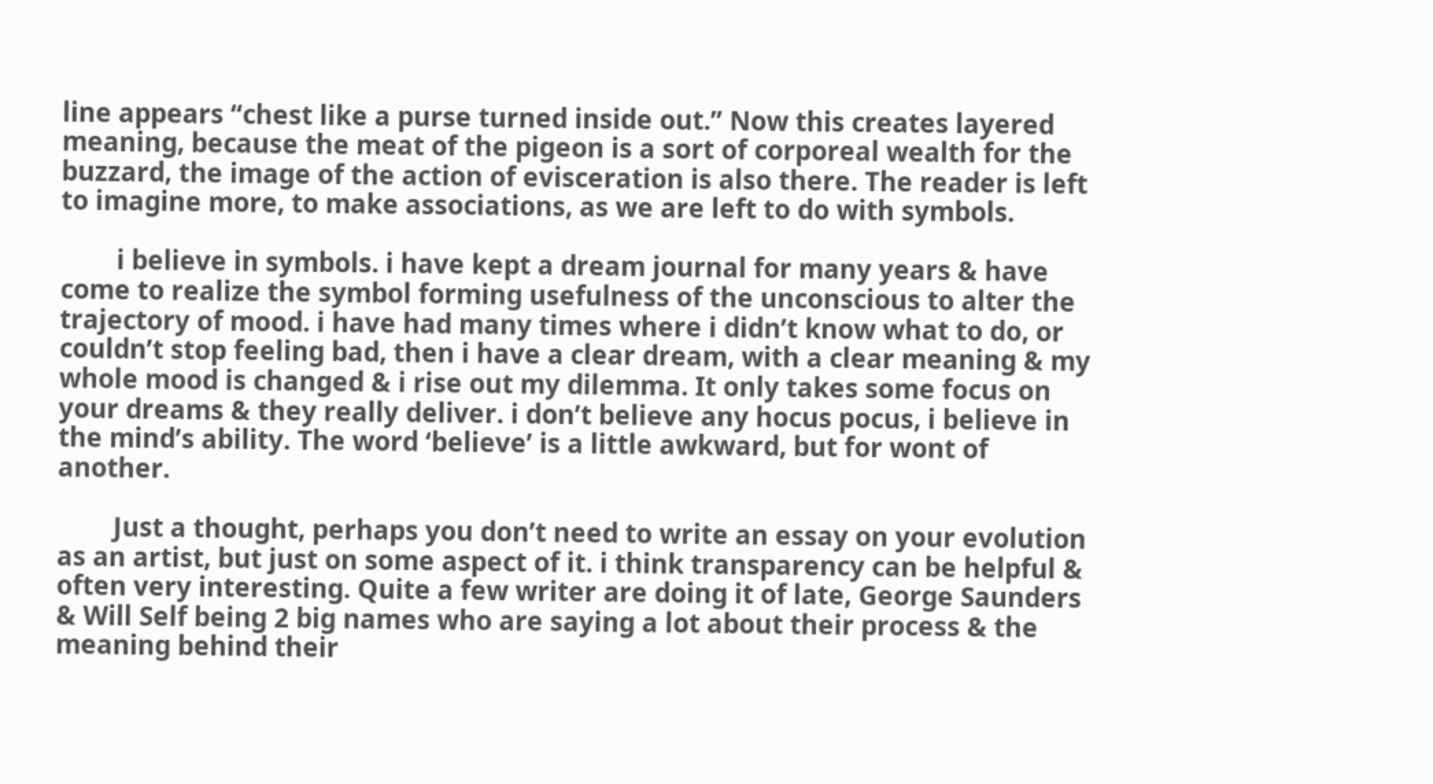line appears “chest like a purse turned inside out.” Now this creates layered meaning, because the meat of the pigeon is a sort of corporeal wealth for the buzzard, the image of the action of evisceration is also there. The reader is left to imagine more, to make associations, as we are left to do with symbols.

        i believe in symbols. i have kept a dream journal for many years & have come to realize the symbol forming usefulness of the unconscious to alter the trajectory of mood. i have had many times where i didn’t know what to do, or couldn’t stop feeling bad, then i have a clear dream, with a clear meaning & my whole mood is changed & i rise out my dilemma. It only takes some focus on your dreams & they really deliver. i don’t believe any hocus pocus, i believe in the mind’s ability. The word ‘believe’ is a little awkward, but for wont of another.

        Just a thought, perhaps you don’t need to write an essay on your evolution as an artist, but just on some aspect of it. i think transparency can be helpful & often very interesting. Quite a few writer are doing it of late, George Saunders & Will Self being 2 big names who are saying a lot about their process & the meaning behind their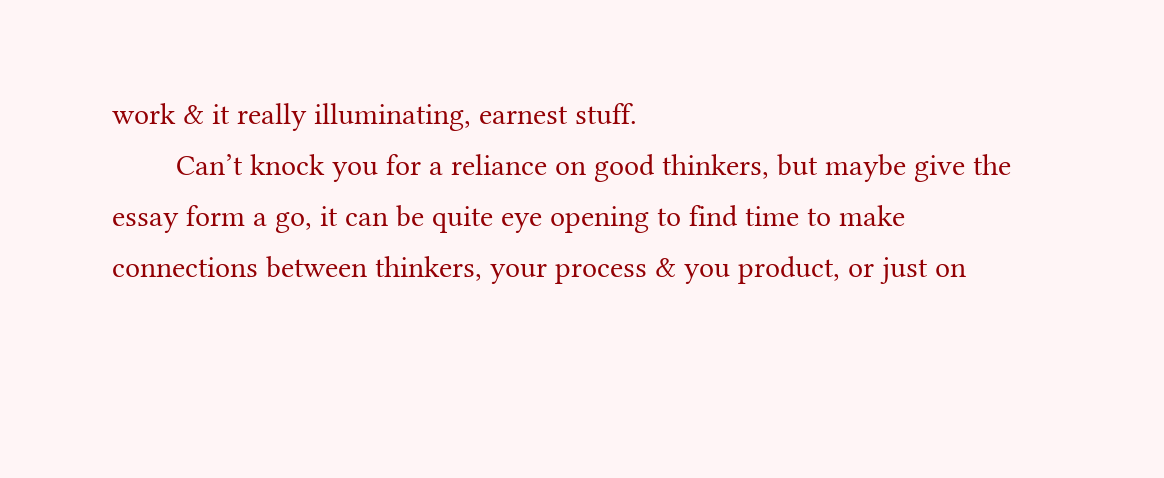work & it really illuminating, earnest stuff.
        Can’t knock you for a reliance on good thinkers, but maybe give the essay form a go, it can be quite eye opening to find time to make connections between thinkers, your process & you product, or just on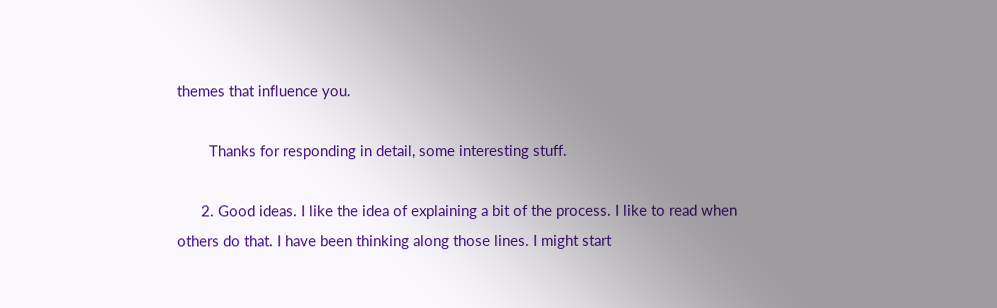themes that influence you.

        Thanks for responding in detail, some interesting stuff.

      2. Good ideas. I like the idea of explaining a bit of the process. I like to read when others do that. I have been thinking along those lines. I might start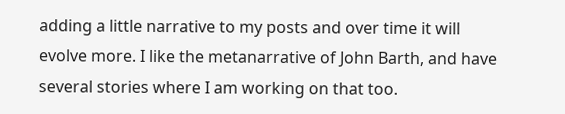adding a little narrative to my posts and over time it will evolve more. I like the metanarrative of John Barth, and have several stories where I am working on that too.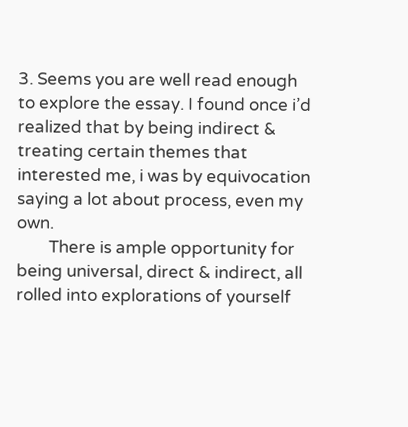3. Seems you are well read enough to explore the essay. I found once i’d realized that by being indirect & treating certain themes that interested me, i was by equivocation saying a lot about process, even my own.
        There is ample opportunity for being universal, direct & indirect, all rolled into explorations of yourself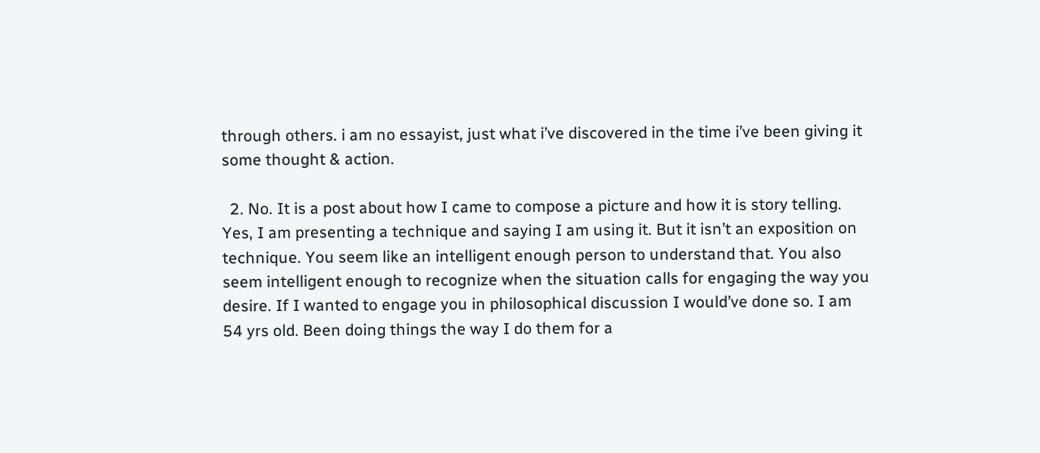through others. i am no essayist, just what i’ve discovered in the time i’ve been giving it some thought & action.

  2. No. It is a post about how I came to compose a picture and how it is story telling. Yes, I am presenting a technique and saying I am using it. But it isn’t an exposition on technique. You seem like an intelligent enough person to understand that. You also seem intelligent enough to recognize when the situation calls for engaging the way you desire. If I wanted to engage you in philosophical discussion I would’ve done so. I am 54 yrs old. Been doing things the way I do them for a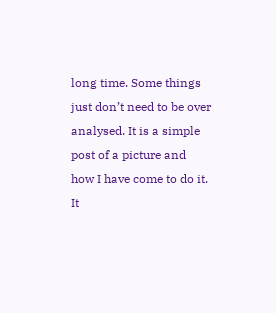long time. Some things just don’t need to be over analysed. It is a simple post of a picture and how I have come to do it. It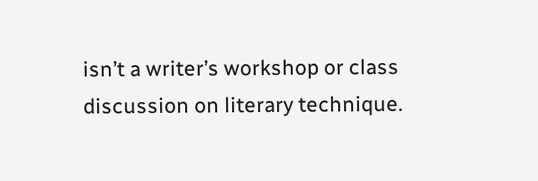isn’t a writer’s workshop or class discussion on literary technique.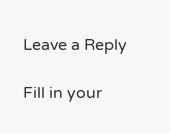Leave a Reply

Fill in your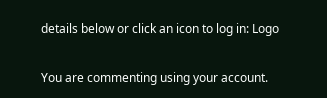details below or click an icon to log in: Logo

You are commenting using your account.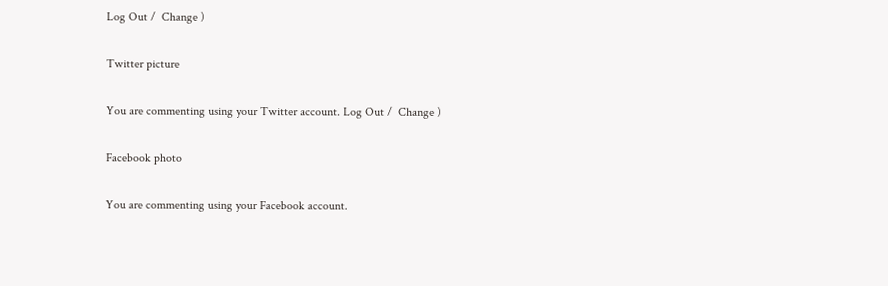Log Out /  Change )

Twitter picture

You are commenting using your Twitter account. Log Out /  Change )

Facebook photo

You are commenting using your Facebook account.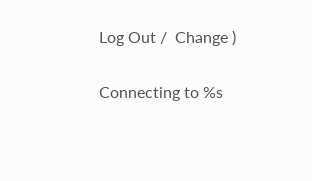Log Out /  Change )

Connecting to %s